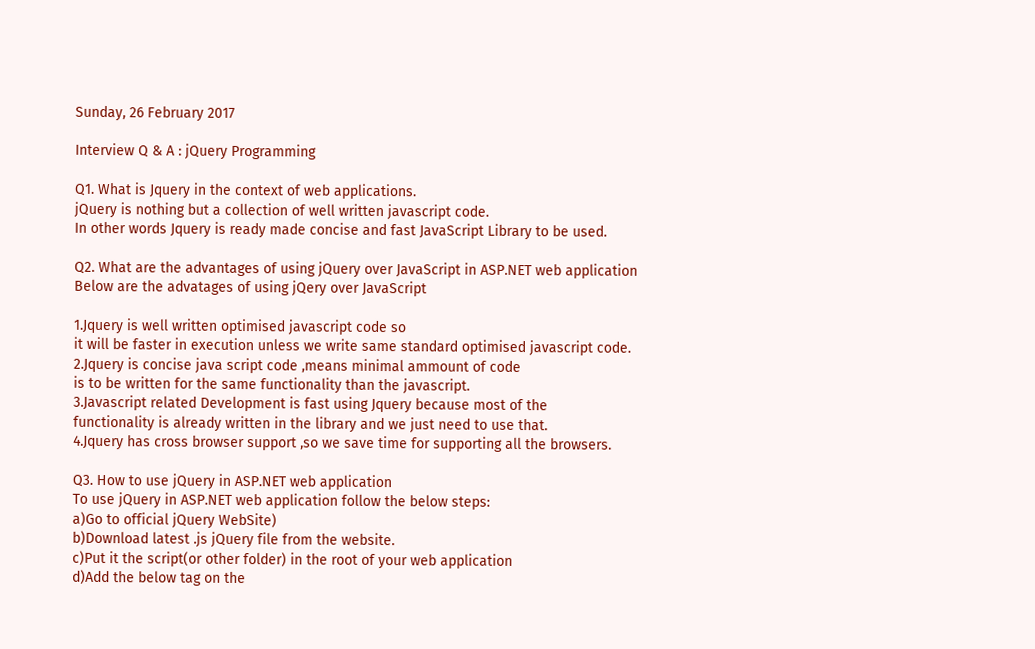Sunday, 26 February 2017

Interview Q & A : jQuery Programming

Q1. What is Jquery in the context of web applications.
jQuery is nothing but a collection of well written javascript code.
In other words Jquery is ready made concise and fast JavaScript Library to be used.

Q2. What are the advantages of using jQuery over JavaScript in ASP.NET web application
Below are the advatages of using jQery over JavaScript

1.Jquery is well written optimised javascript code so
it will be faster in execution unless we write same standard optimised javascript code.
2.Jquery is concise java script code ,means minimal ammount of code
is to be written for the same functionality than the javascript.
3.Javascript related Development is fast using Jquery because most of the
functionality is already written in the library and we just need to use that.
4.Jquery has cross browser support ,so we save time for supporting all the browsers.

Q3. How to use jQuery in ASP.NET web application
To use jQuery in ASP.NET web application follow the below steps:
a)Go to official jQuery WebSite)
b)Download latest .js jQuery file from the website.
c)Put it the script(or other folder) in the root of your web application
d)Add the below tag on the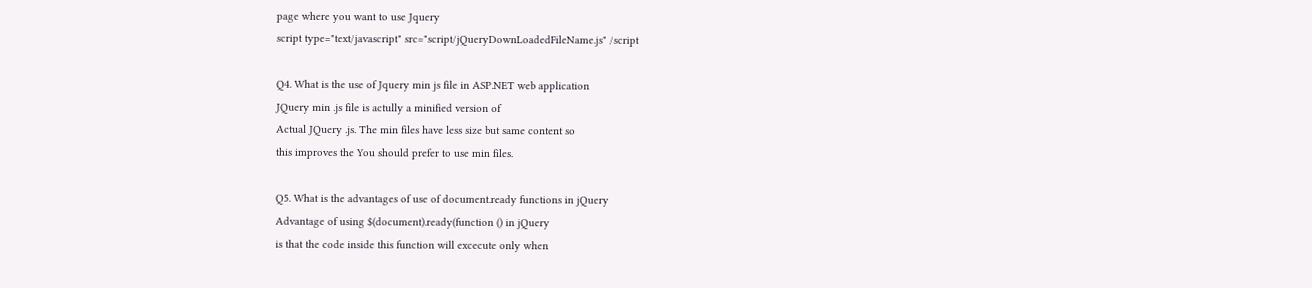page where you want to use Jquery
script type="text/javascript" src="script/jQueryDownLoadedFileName.js" /script

Q4. What is the use of Jquery min js file in ASP.NET web application
JQuery min .js file is actully a minified version of
Actual JQuery .js. The min files have less size but same content so
this improves the You should prefer to use min files.

Q5. What is the advantages of use of document.ready functions in jQuery
Advantage of using $(document).ready(function () in jQuery
is that the code inside this function will excecute only when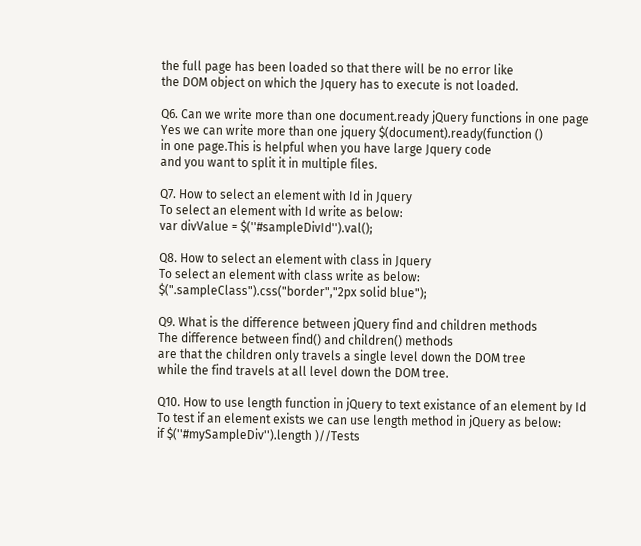the full page has been loaded so that there will be no error like
the DOM object on which the Jquery has to execute is not loaded.

Q6. Can we write more than one document.ready jQuery functions in one page
Yes we can write more than one jquery $(document).ready(function ()
in one page.This is helpful when you have large Jquery code
and you want to split it in multiple files.

Q7. How to select an element with Id in Jquery
To select an element with Id write as below:
var divValue = $(''#sampleDivId'').val();

Q8. How to select an element with class in Jquery
To select an element with class write as below:
$(".sampleClass").css("border","2px solid blue");

Q9. What is the difference between jQuery find and children methods
The difference between find() and children() methods
are that the children only travels a single level down the DOM tree
while the find travels at all level down the DOM tree.

Q10. How to use length function in jQuery to text existance of an element by Id
To test if an element exists we can use length method in jQuery as below:
if $(''#mySampleDiv'').length )//Tests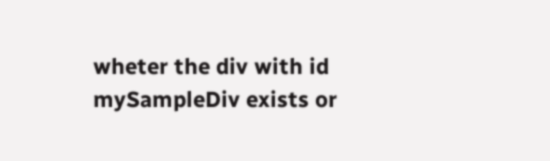wheter the div with id mySampleDiv exists or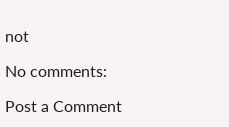not

No comments:

Post a Comment